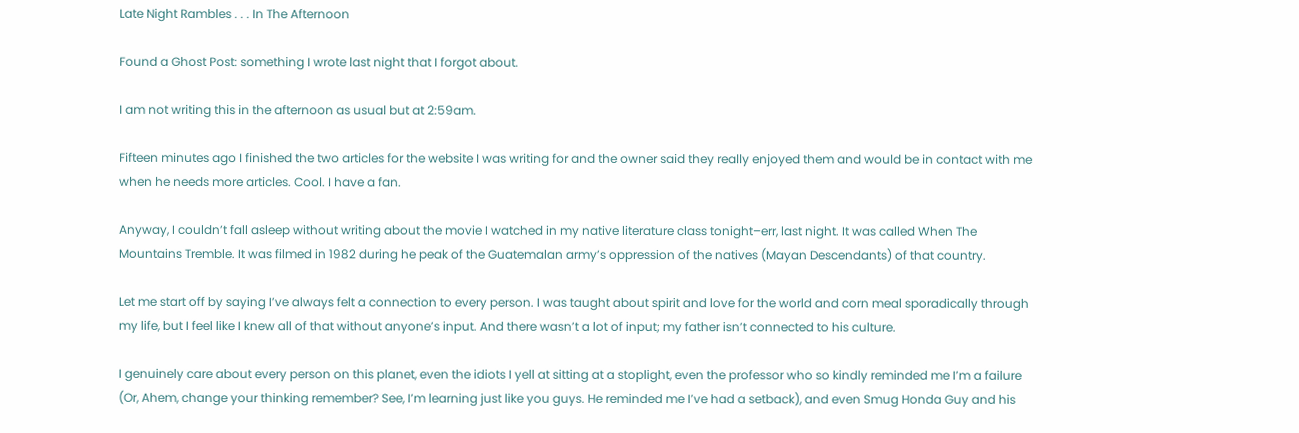Late Night Rambles . . . In The Afternoon

Found a Ghost Post: something I wrote last night that I forgot about.

I am not writing this in the afternoon as usual but at 2:59am.

Fifteen minutes ago I finished the two articles for the website I was writing for and the owner said they really enjoyed them and would be in contact with me when he needs more articles. Cool. I have a fan.

Anyway, I couldn’t fall asleep without writing about the movie I watched in my native literature class tonight–err, last night. It was called When The Mountains Tremble. It was filmed in 1982 during he peak of the Guatemalan army’s oppression of the natives (Mayan Descendants) of that country.

Let me start off by saying I’ve always felt a connection to every person. I was taught about spirit and love for the world and corn meal sporadically through my life, but I feel like I knew all of that without anyone’s input. And there wasn’t a lot of input; my father isn’t connected to his culture.

I genuinely care about every person on this planet, even the idiots I yell at sitting at a stoplight, even the professor who so kindly reminded me I’m a failure (Or, Ahem, change your thinking remember? See, I’m learning just like you guys. He reminded me I’ve had a setback), and even Smug Honda Guy and his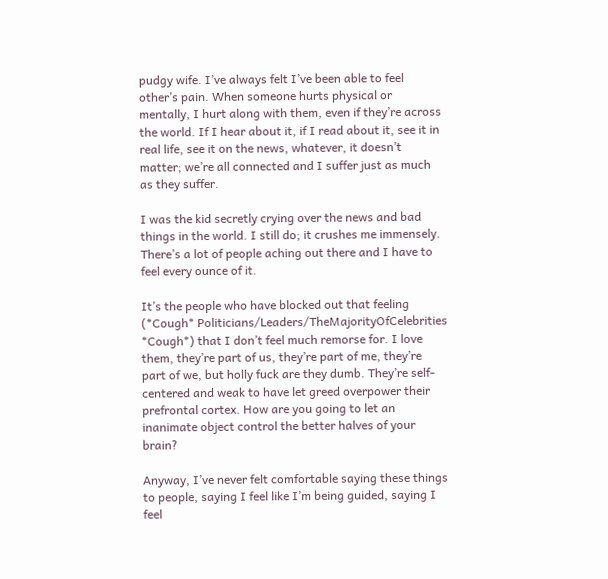pudgy wife. I’ve always felt I’ve been able to feel other’s pain. When someone hurts physical or mentally, I hurt along with them, even if they’re across the world. If I hear about it, if I read about it, see it in real life, see it on the news, whatever, it doesn’t matter; we’re all connected and I suffer just as much as they suffer.

I was the kid secretly crying over the news and bad things in the world. I still do; it crushes me immensely. There’s a lot of people aching out there and I have to feel every ounce of it.

It’s the people who have blocked out that feeling (*Cough* Politicians/Leaders/TheMajorityOfCelebrities *Cough*) that I don’t feel much remorse for. I love them, they’re part of us, they’re part of me, they’re part of we, but holly fuck are they dumb. They’re self-centered and weak to have let greed overpower their prefrontal cortex. How are you going to let an inanimate object control the better halves of your brain?

Anyway, I’ve never felt comfortable saying these things to people, saying I feel like I’m being guided, saying I feel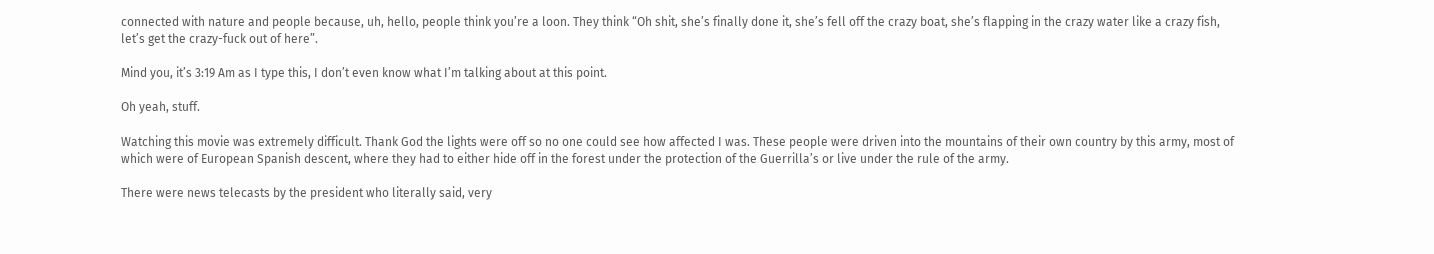connected with nature and people because, uh, hello, people think you’re a loon. They think “Oh shit, she’s finally done it, she’s fell off the crazy boat, she’s flapping in the crazy water like a crazy fish, let’s get the crazy-fuck out of here”.

Mind you, it’s 3:19 Am as I type this, I don’t even know what I’m talking about at this point.

Oh yeah, stuff.

Watching this movie was extremely difficult. Thank God the lights were off so no one could see how affected I was. These people were driven into the mountains of their own country by this army, most of which were of European Spanish descent, where they had to either hide off in the forest under the protection of the Guerrilla’s or live under the rule of the army.

There were news telecasts by the president who literally said, very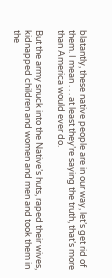blatantly, these native people are in our way, let’s get rid of them. I mean . . . at least they’re saying the truth, that’s more than America would ever do.

But the army snuck into the Native’s huts, raped their wives, kidnapped children and women and men and took them in the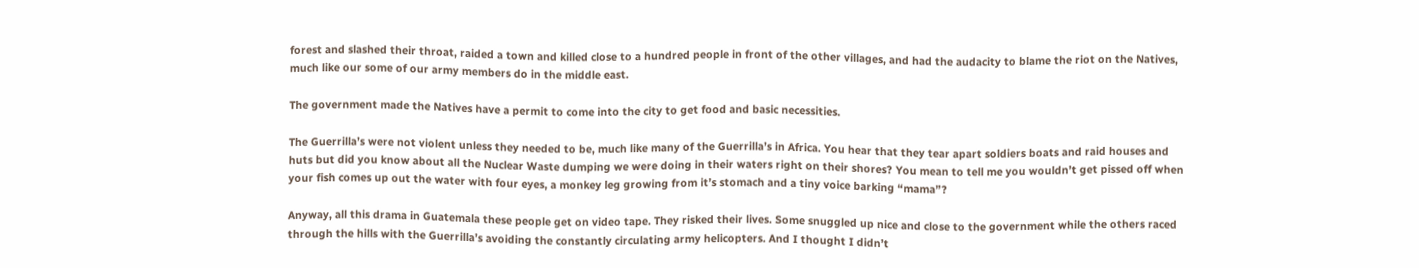forest and slashed their throat, raided a town and killed close to a hundred people in front of the other villages, and had the audacity to blame the riot on the Natives, much like our some of our army members do in the middle east.

The government made the Natives have a permit to come into the city to get food and basic necessities.

The Guerrilla’s were not violent unless they needed to be, much like many of the Guerrilla’s in Africa. You hear that they tear apart soldiers boats and raid houses and huts but did you know about all the Nuclear Waste dumping we were doing in their waters right on their shores? You mean to tell me you wouldn’t get pissed off when your fish comes up out the water with four eyes, a monkey leg growing from it’s stomach and a tiny voice barking “mama”?

Anyway, all this drama in Guatemala these people get on video tape. They risked their lives. Some snuggled up nice and close to the government while the others raced through the hills with the Guerrilla’s avoiding the constantly circulating army helicopters. And I thought I didn’t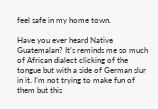feel safe in my home town.

Have you ever heard Native Guatemalan? It’s reminds me so much of African dialect clicking of the tongue but with a side of German slur in it. I’m not trying to make fun of them but this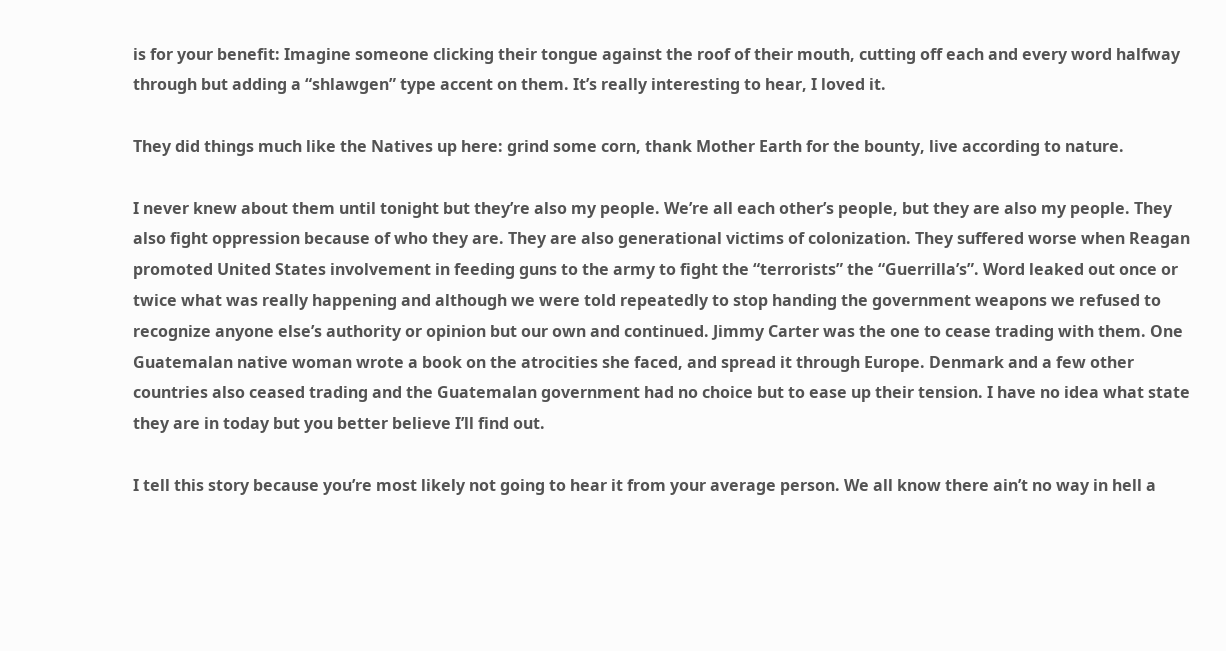is for your benefit: Imagine someone clicking their tongue against the roof of their mouth, cutting off each and every word halfway through but adding a “shlawgen” type accent on them. It’s really interesting to hear, I loved it.

They did things much like the Natives up here: grind some corn, thank Mother Earth for the bounty, live according to nature.

I never knew about them until tonight but they’re also my people. We’re all each other’s people, but they are also my people. They also fight oppression because of who they are. They are also generational victims of colonization. They suffered worse when Reagan promoted United States involvement in feeding guns to the army to fight the “terrorists” the “Guerrilla’s”. Word leaked out once or twice what was really happening and although we were told repeatedly to stop handing the government weapons we refused to recognize anyone else’s authority or opinion but our own and continued. Jimmy Carter was the one to cease trading with them. One Guatemalan native woman wrote a book on the atrocities she faced, and spread it through Europe. Denmark and a few other countries also ceased trading and the Guatemalan government had no choice but to ease up their tension. I have no idea what state they are in today but you better believe I’ll find out.

I tell this story because you’re most likely not going to hear it from your average person. We all know there ain’t no way in hell a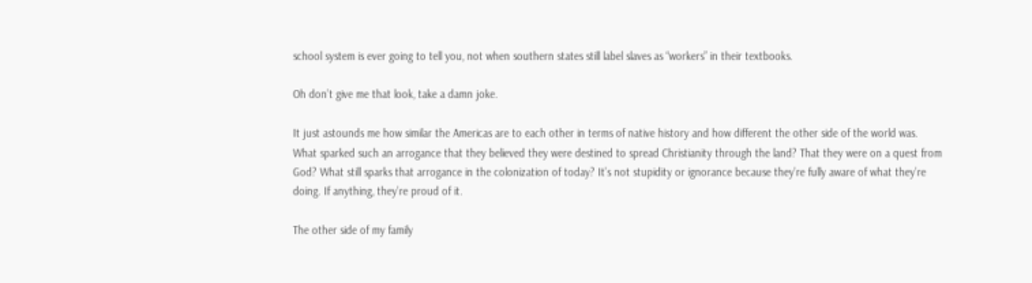school system is ever going to tell you, not when southern states still label slaves as “workers” in their textbooks.

Oh don’t give me that look, take a damn joke.

It just astounds me how similar the Americas are to each other in terms of native history and how different the other side of the world was. What sparked such an arrogance that they believed they were destined to spread Christianity through the land? That they were on a quest from God? What still sparks that arrogance in the colonization of today? It’s not stupidity or ignorance because they’re fully aware of what they’re doing. If anything, they’re proud of it.

The other side of my family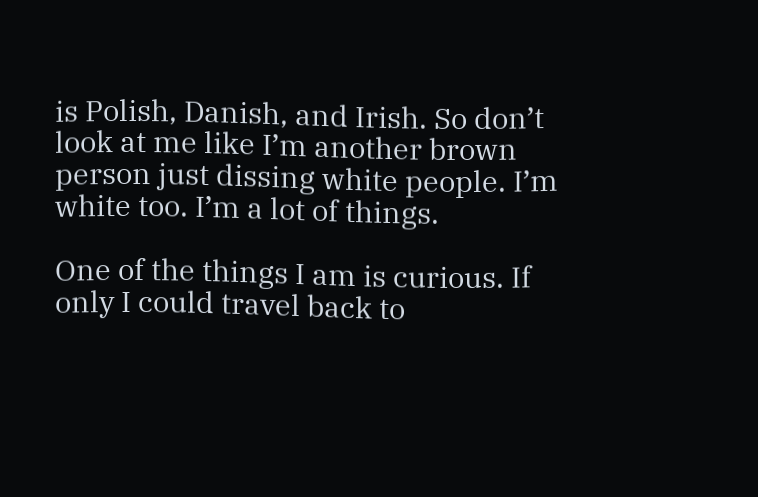is Polish, Danish, and Irish. So don’t look at me like I’m another brown person just dissing white people. I’m white too. I’m a lot of things.

One of the things I am is curious. If only I could travel back to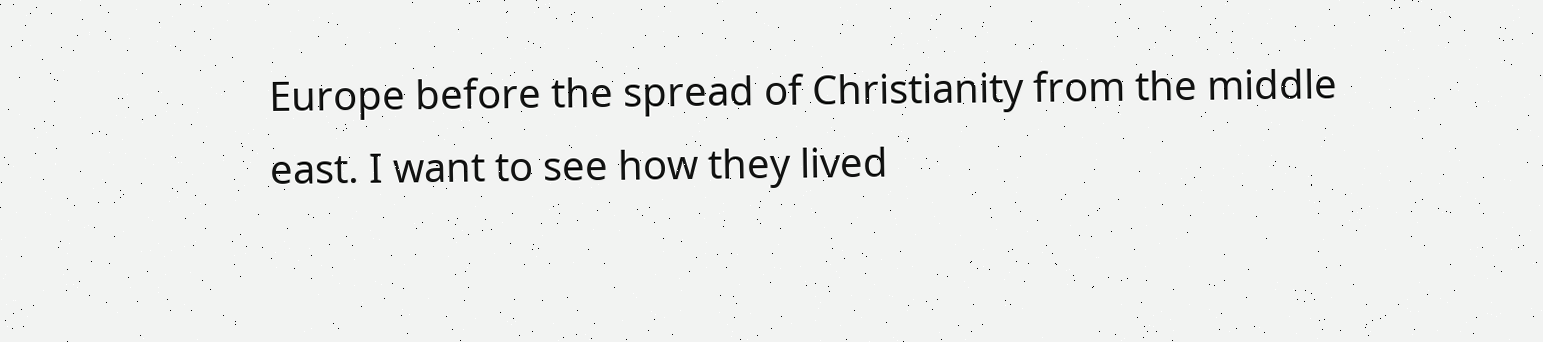Europe before the spread of Christianity from the middle east. I want to see how they lived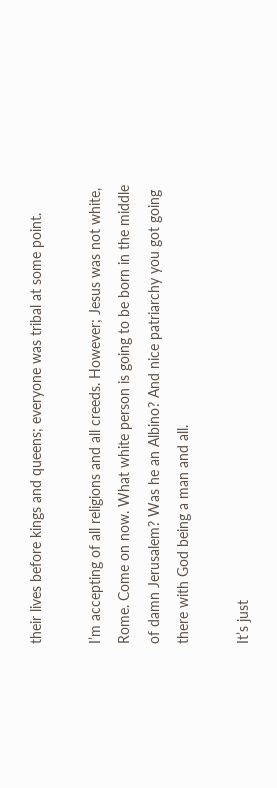their lives before kings and queens; everyone was tribal at some point.

I’m accepting of all religions and all creeds. However; Jesus was not white, Rome. Come on now. What white person is going to be born in the middle of damn Jerusalem? Was he an Albino? And nice patriarchy you got going there with God being a man and all.

It’s just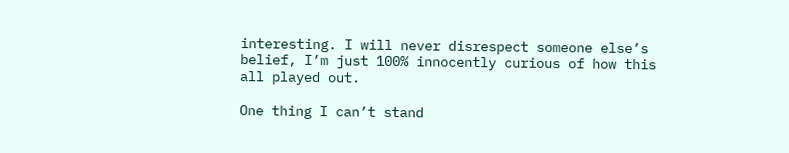interesting. I will never disrespect someone else’s belief, I’m just 100% innocently curious of how this all played out.

One thing I can’t stand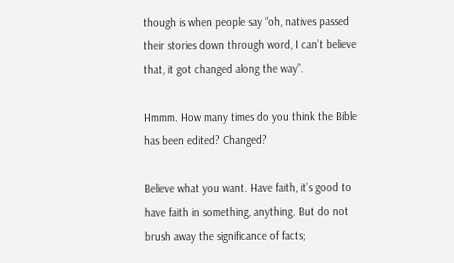though is when people say “oh, natives passed their stories down through word, I can’t believe that, it got changed along the way”.

Hmmm. How many times do you think the Bible has been edited? Changed?

Believe what you want. Have faith, it’s good to have faith in something, anything. But do not brush away the significance of facts;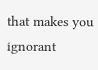that makes you ignorant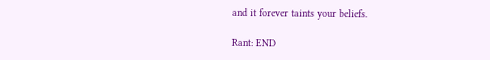and it forever taints your beliefs.

Rant: END